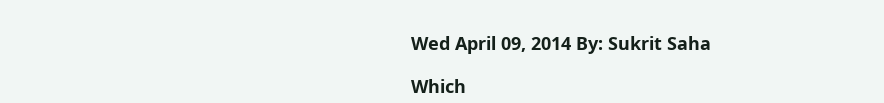Wed April 09, 2014 By: Sukrit Saha

Which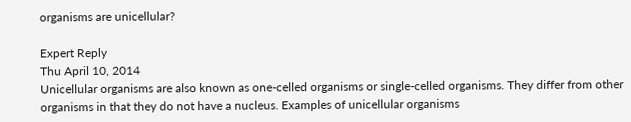organisms are unicellular?

Expert Reply
Thu April 10, 2014
Unicellular organisms are also known as one-celled organisms or single-celled organisms. They differ from other organisms in that they do not have a nucleus. Examples of unicellular organisms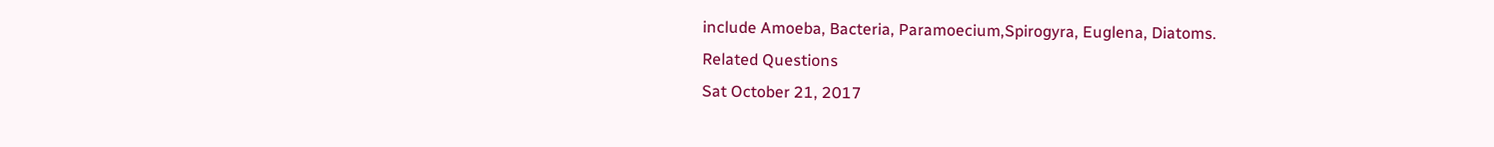include Amoeba, Bacteria, Paramoecium,Spirogyra, Euglena, Diatoms.
Related Questions
Sat October 21, 2017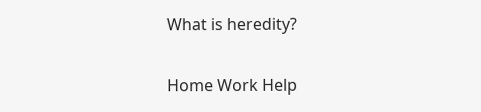What is heredity?

Home Work Help